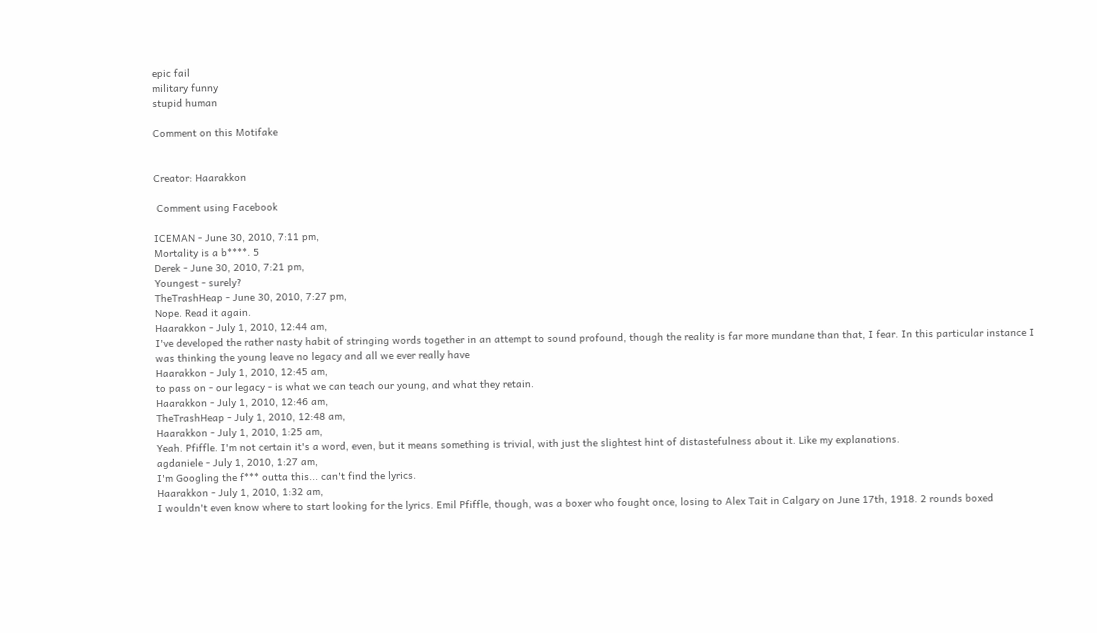epic fail
military funny
stupid human

Comment on this Motifake


Creator: Haarakkon

 Comment using Facebook

ICEMAN - June 30, 2010, 7:11 pm,
Mortality is a b****. 5
Derek - June 30, 2010, 7:21 pm,
Youngest - surely?
TheTrashHeap - June 30, 2010, 7:27 pm,
Nope. Read it again.
Haarakkon - July 1, 2010, 12:44 am,
I've developed the rather nasty habit of stringing words together in an attempt to sound profound, though the reality is far more mundane than that, I fear. In this particular instance I was thinking the young leave no legacy and all we ever really have
Haarakkon - July 1, 2010, 12:45 am,
to pass on - our legacy - is what we can teach our young, and what they retain.
Haarakkon - July 1, 2010, 12:46 am,
TheTrashHeap - July 1, 2010, 12:48 am,
Haarakkon - July 1, 2010, 1:25 am,
Yeah. Pfiffle. I'm not certain it's a word, even, but it means something is trivial, with just the slightest hint of distastefulness about it. Like my explanations.
agdaniele - July 1, 2010, 1:27 am,
I'm Googling the f*** outta this... can't find the lyrics.
Haarakkon - July 1, 2010, 1:32 am,
I wouldn't even know where to start looking for the lyrics. Emil Pfiffle, though, was a boxer who fought once, losing to Alex Tait in Calgary on June 17th, 1918. 2 rounds boxed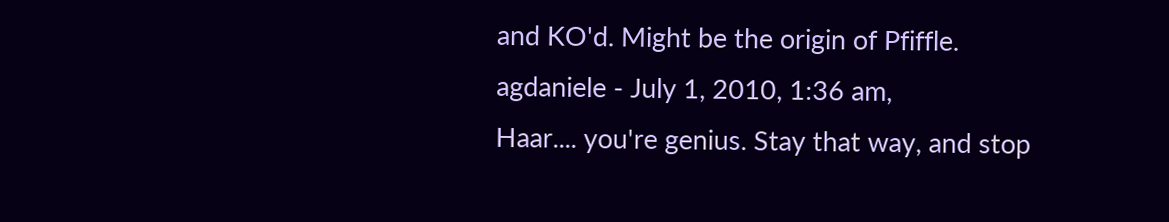and KO'd. Might be the origin of Pfiffle.
agdaniele - July 1, 2010, 1:36 am,
Haar.... you're genius. Stay that way, and stop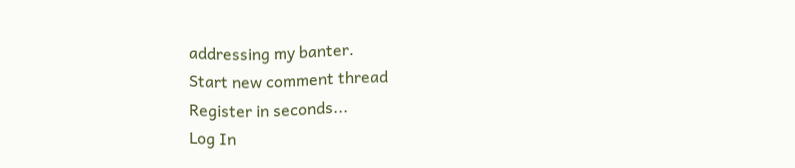addressing my banter.
Start new comment thread
Register in seconds...
Log In